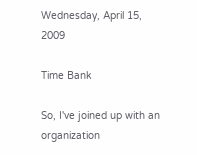Wednesday, April 15, 2009

Time Bank

So, I've joined up with an organization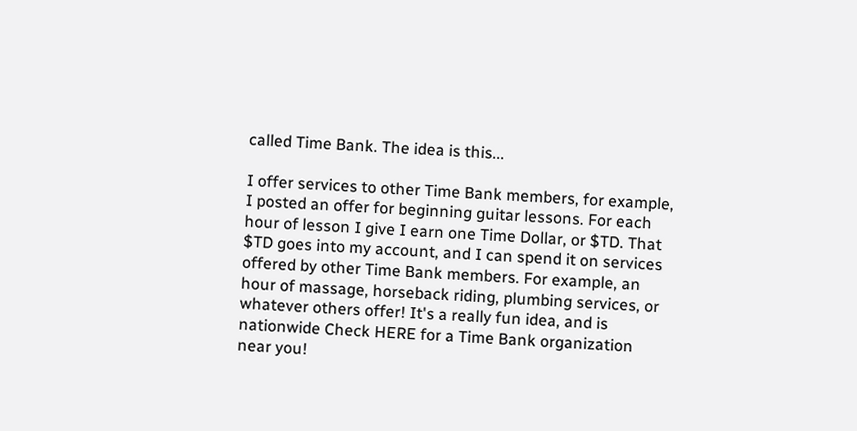called Time Bank. The idea is this...

I offer services to other Time Bank members, for example, I posted an offer for beginning guitar lessons. For each hour of lesson I give I earn one Time Dollar, or $TD. That $TD goes into my account, and I can spend it on services offered by other Time Bank members. For example, an hour of massage, horseback riding, plumbing services, or whatever others offer! It's a really fun idea, and is nationwide Check HERE for a Time Bank organization near you!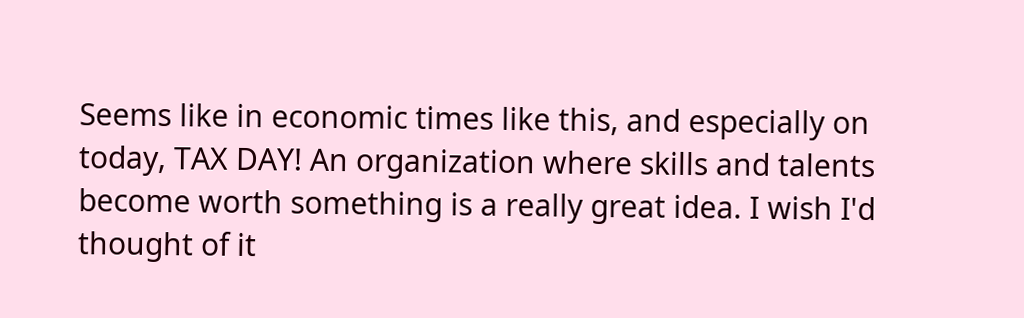Seems like in economic times like this, and especially on today, TAX DAY! An organization where skills and talents become worth something is a really great idea. I wish I'd thought of it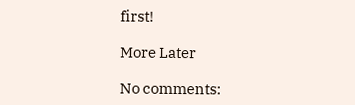first!

More Later

No comments: